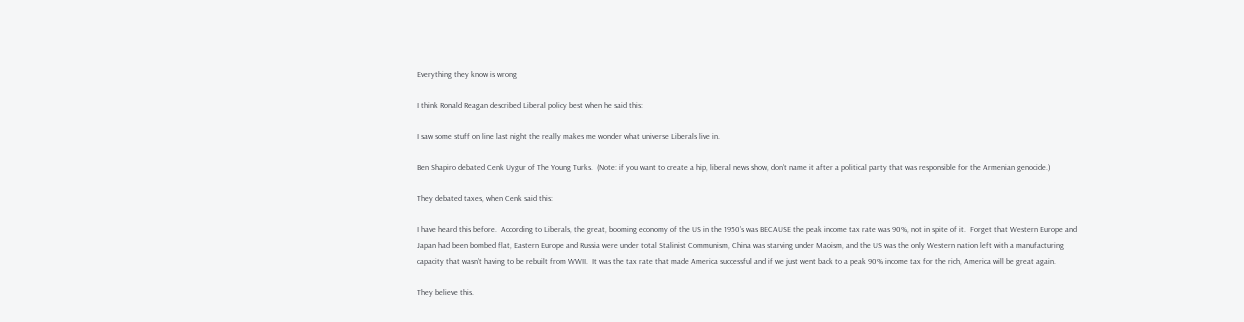Everything they know is wrong

I think Ronald Reagan described Liberal policy best when he said this:

I saw some stuff on line last night the really makes me wonder what universe Liberals live in.

Ben Shapiro debated Cenk Uygur of The Young Turks.  (Note: if you want to create a hip, liberal news show, don’t name it after a political party that was responsible for the Armenian genocide.)

They debated taxes, when Cenk said this:

I have heard this before.  According to Liberals, the great, booming economy of the US in the 1950’s was BECAUSE the peak income tax rate was 90%, not in spite of it.  Forget that Western Europe and Japan had been bombed flat, Eastern Europe and Russia were under total Stalinist Communism, China was starving under Maoism, and the US was the only Western nation left with a manufacturing capacity that wasn’t having to be rebuilt from WWII.  It was the tax rate that made America successful and if we just went back to a peak 90% income tax for the rich, America will be great again.

They believe this.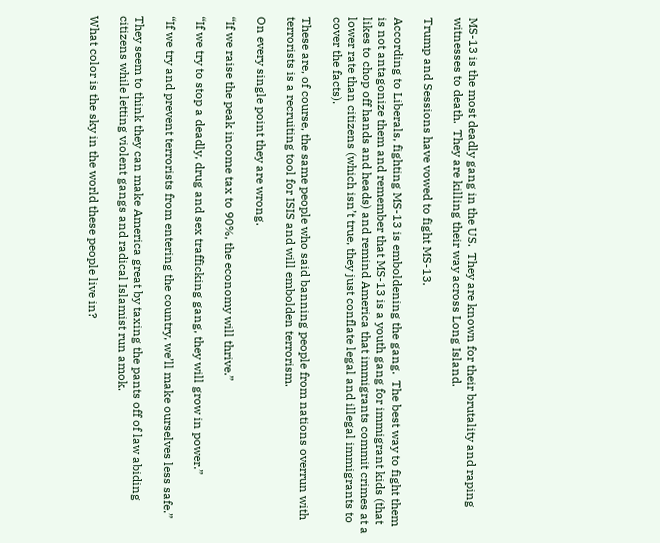MS-13 is the most deadly gang in the US.  They are known for their brutality and raping witnesses to death.  They are killing their way across Long Island.

Trump and Sessions have vowed to fight MS-13.

According to Liberals, fighting MS-13 is emboldening the gang.  The best way to fight them is not antagonize them and remember that MS-13 is a youth gang for immigrant kids (that likes to chop off hands and heads) and remind America that immigrants commit crimes at a lower rate than citizens (which isn’t true, they just conflate legal and illegal immigrants to cover the facts).

These are, of course, the same people who said banning people from nations overrun with terrorists is a recruiting tool for ISIS and will embolden terrorism.

On every single point they are wrong.

“If we raise the peak income tax to 90%, the economy will thrive.”

“If we try to stop a deadly, drug and sex trafficking gang, they will grow in power.”

“If we try and prevent terrorists from entering the country, we’ll make ourselves less safe.”

They seem to think they can make America great by taxing the pants off of law abiding citizens while letting violent gangs and radical Islamist run amok.

What color is the sky in the world these people live in?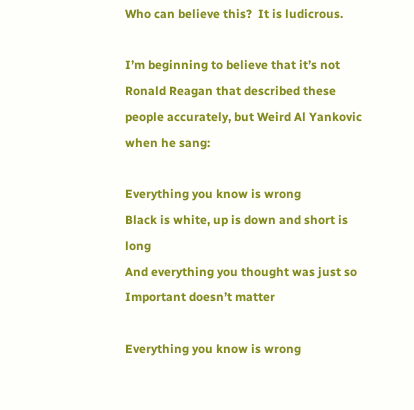Who can believe this?  It is ludicrous.

I’m beginning to believe that it’s not Ronald Reagan that described these people accurately, but Weird Al Yankovic when he sang:

Everything you know is wrong
Black is white, up is down and short is long
And everything you thought was just so
Important doesn’t matter

Everything you know is wrong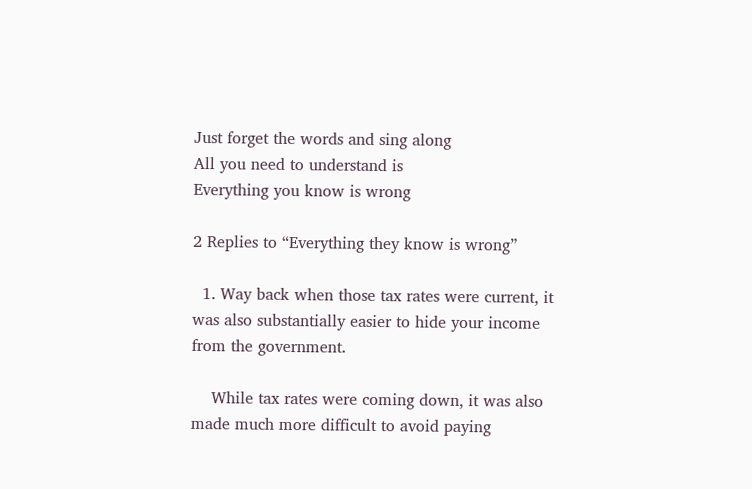Just forget the words and sing along
All you need to understand is
Everything you know is wrong

2 Replies to “Everything they know is wrong”

  1. Way back when those tax rates were current, it was also substantially easier to hide your income from the government.

    While tax rates were coming down, it was also made much more difficult to avoid paying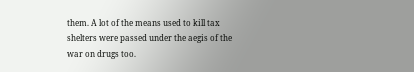them. A lot of the means used to kill tax shelters were passed under the aegis of the war on drugs too.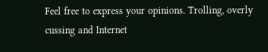Feel free to express your opinions. Trolling, overly cussing and Internet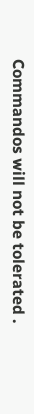Commandos will not be tolerated .